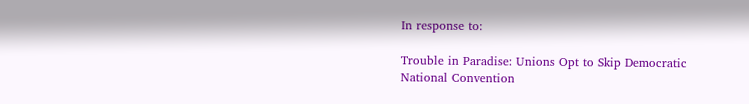In response to:

Trouble in Paradise: Unions Opt to Skip Democratic National Convention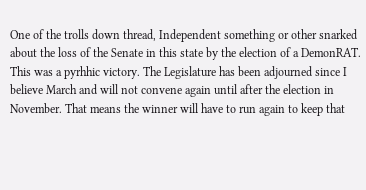One of the trolls down thread, Independent something or other snarked about the loss of the Senate in this state by the election of a DemonRAT. This was a pyrhhic victory. The Legislature has been adjourned since I believe March and will not convene again until after the election in November. That means the winner will have to run again to keep that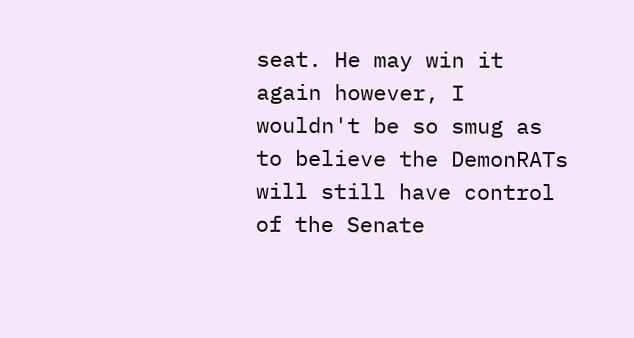seat. He may win it again however, I wouldn't be so smug as to believe the DemonRATs will still have control of the Senate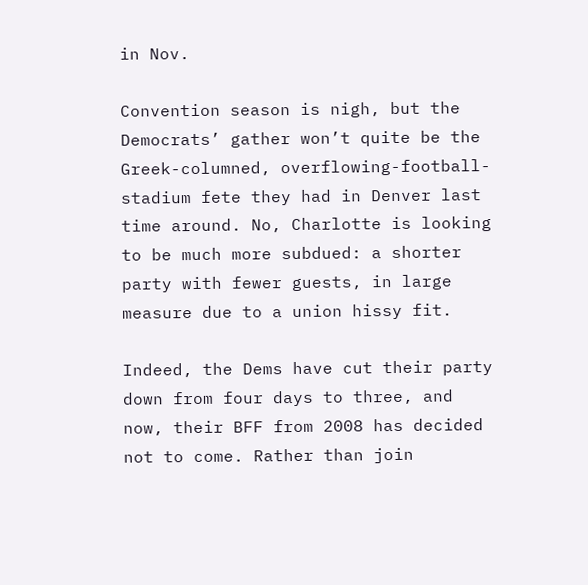in Nov.

Convention season is nigh, but the Democrats’ gather won’t quite be the Greek-columned, overflowing-football-stadium fete they had in Denver last time around. No, Charlotte is looking to be much more subdued: a shorter party with fewer guests, in large measure due to a union hissy fit.

Indeed, the Dems have cut their party down from four days to three, and now, their BFF from 2008 has decided not to come. Rather than join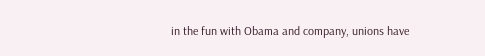in the fun with Obama and company, unions have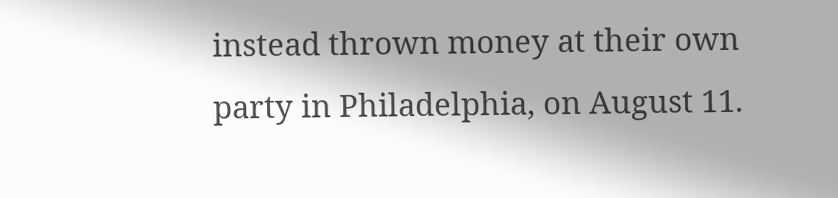instead thrown money at their own party in Philadelphia, on August 11.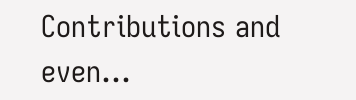Contributions and even...